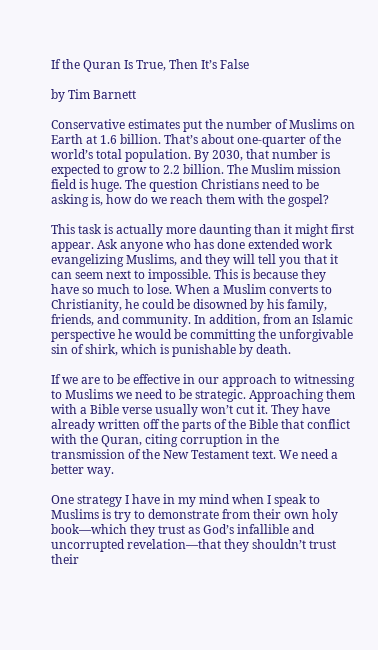If the Quran Is True, Then It’s False

by Tim Barnett

Conservative estimates put the number of Muslims on Earth at 1.6 billion. That’s about one-quarter of the world’s total population. By 2030, that number is expected to grow to 2.2 billion. The Muslim mission field is huge. The question Christians need to be asking is, how do we reach them with the gospel?

This task is actually more daunting than it might first appear. Ask anyone who has done extended work evangelizing Muslims, and they will tell you that it can seem next to impossible. This is because they have so much to lose. When a Muslim converts to Christianity, he could be disowned by his family, friends, and community. In addition, from an Islamic perspective he would be committing the unforgivable sin of shirk, which is punishable by death.

If we are to be effective in our approach to witnessing to Muslims we need to be strategic. Approaching them with a Bible verse usually won’t cut it. They have already written off the parts of the Bible that conflict with the Quran, citing corruption in the transmission of the New Testament text. We need a better way.

One strategy I have in my mind when I speak to Muslims is try to demonstrate from their own holy book—which they trust as God’s infallible and uncorrupted revelation—that they shouldn’t trust their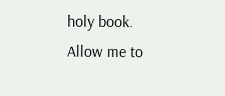holy book. Allow me to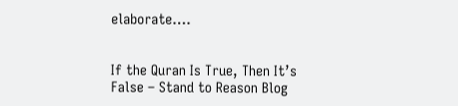elaborate….


If the Quran Is True, Then It’s False – Stand to Reason Blog